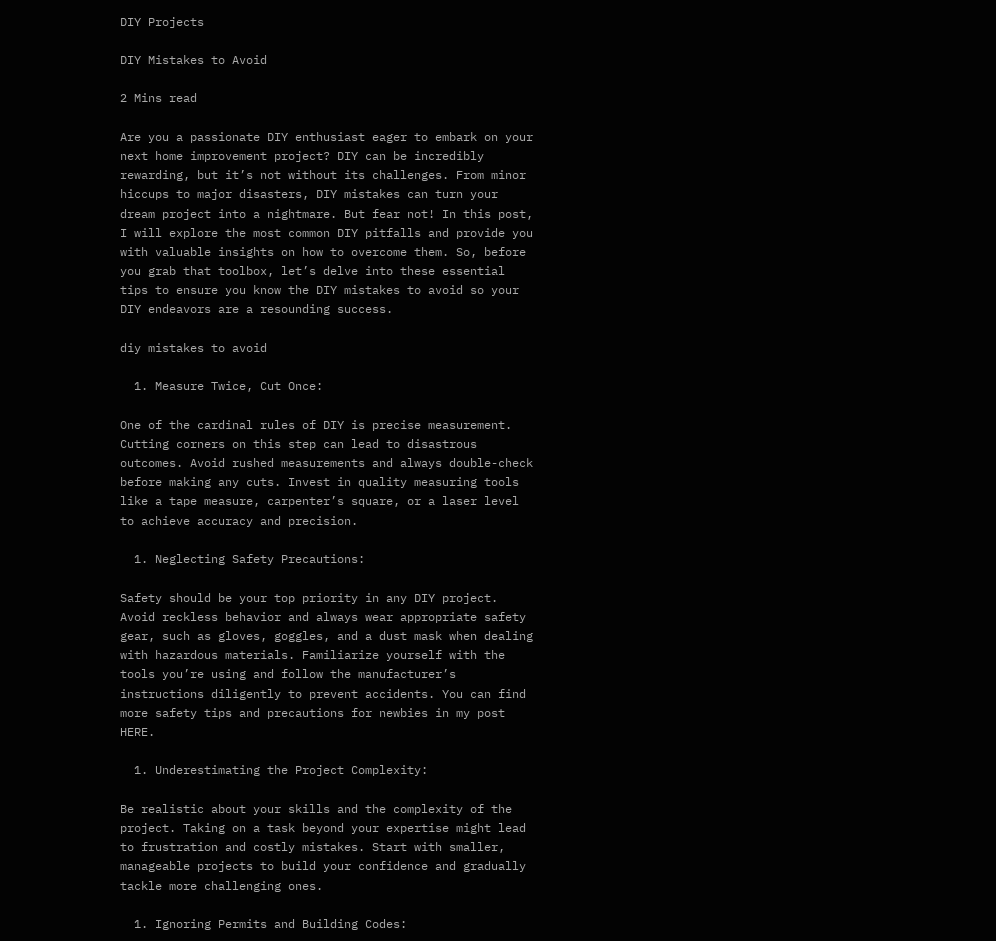DIY Projects

DIY Mistakes to Avoid

2 Mins read

Are you a passionate DIY enthusiast eager to embark on your next home improvement project? DIY can be incredibly rewarding, but it’s not without its challenges. From minor hiccups to major disasters, DIY mistakes can turn your dream project into a nightmare. But fear not! In this post, I will explore the most common DIY pitfalls and provide you with valuable insights on how to overcome them. So, before you grab that toolbox, let’s delve into these essential tips to ensure you know the DIY mistakes to avoid so your DIY endeavors are a resounding success.

diy mistakes to avoid

  1. Measure Twice, Cut Once:

One of the cardinal rules of DIY is precise measurement. Cutting corners on this step can lead to disastrous outcomes. Avoid rushed measurements and always double-check before making any cuts. Invest in quality measuring tools like a tape measure, carpenter’s square, or a laser level to achieve accuracy and precision.

  1. Neglecting Safety Precautions:

Safety should be your top priority in any DIY project. Avoid reckless behavior and always wear appropriate safety gear, such as gloves, goggles, and a dust mask when dealing with hazardous materials. Familiarize yourself with the tools you’re using and follow the manufacturer’s instructions diligently to prevent accidents. You can find more safety tips and precautions for newbies in my post HERE.

  1. Underestimating the Project Complexity:

Be realistic about your skills and the complexity of the project. Taking on a task beyond your expertise might lead to frustration and costly mistakes. Start with smaller, manageable projects to build your confidence and gradually tackle more challenging ones.

  1. Ignoring Permits and Building Codes: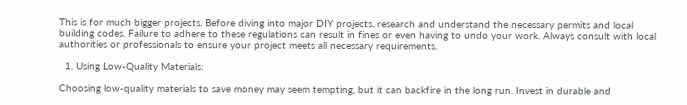This is for much bigger projects. Before diving into major DIY projects, research and understand the necessary permits and local building codes. Failure to adhere to these regulations can result in fines or even having to undo your work. Always consult with local authorities or professionals to ensure your project meets all necessary requirements.

  1. Using Low-Quality Materials:

Choosing low-quality materials to save money may seem tempting, but it can backfire in the long run. Invest in durable and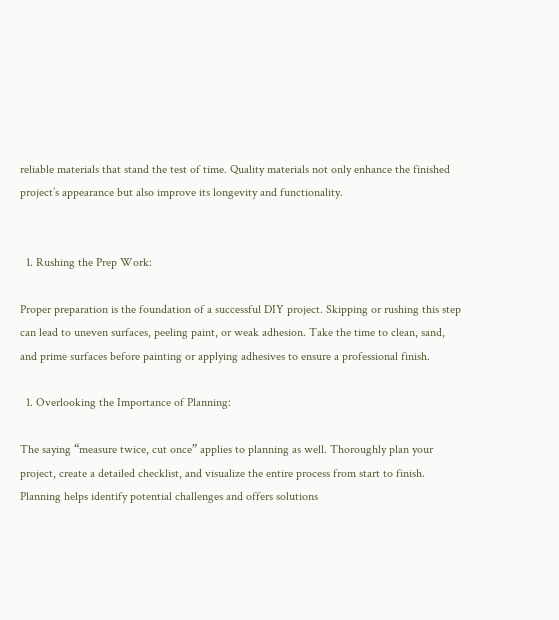reliable materials that stand the test of time. Quality materials not only enhance the finished project’s appearance but also improve its longevity and functionality.


  1. Rushing the Prep Work:

Proper preparation is the foundation of a successful DIY project. Skipping or rushing this step can lead to uneven surfaces, peeling paint, or weak adhesion. Take the time to clean, sand, and prime surfaces before painting or applying adhesives to ensure a professional finish.

  1. Overlooking the Importance of Planning:

The saying “measure twice, cut once” applies to planning as well. Thoroughly plan your project, create a detailed checklist, and visualize the entire process from start to finish. Planning helps identify potential challenges and offers solutions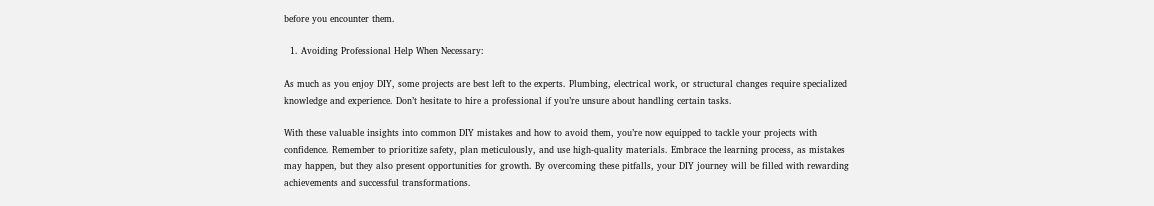before you encounter them.

  1. Avoiding Professional Help When Necessary:

As much as you enjoy DIY, some projects are best left to the experts. Plumbing, electrical work, or structural changes require specialized knowledge and experience. Don’t hesitate to hire a professional if you’re unsure about handling certain tasks.

With these valuable insights into common DIY mistakes and how to avoid them, you’re now equipped to tackle your projects with confidence. Remember to prioritize safety, plan meticulously, and use high-quality materials. Embrace the learning process, as mistakes may happen, but they also present opportunities for growth. By overcoming these pitfalls, your DIY journey will be filled with rewarding achievements and successful transformations.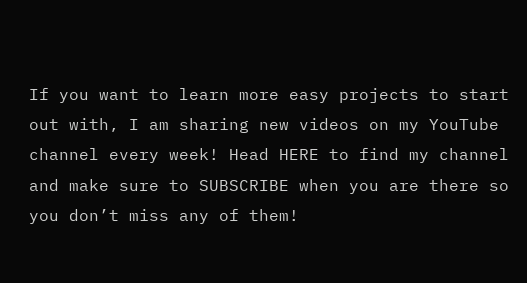If you want to learn more easy projects to start out with, I am sharing new videos on my YouTube channel every week! Head HERE to find my channel and make sure to SUBSCRIBE when you are there so you don’t miss any of them!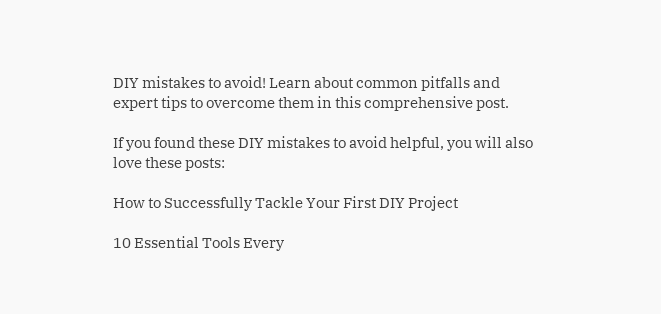DIY mistakes to avoid! Learn about common pitfalls and expert tips to overcome them in this comprehensive post.

If you found these DIY mistakes to avoid helpful, you will also love these posts:

How to Successfully Tackle Your First DIY Project

10 Essential Tools Every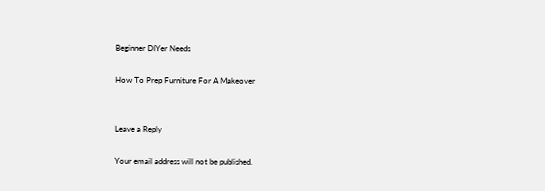Beginner DIYer Needs

How To Prep Furniture For A Makeover


Leave a Reply

Your email address will not be published.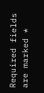Required fields are marked *